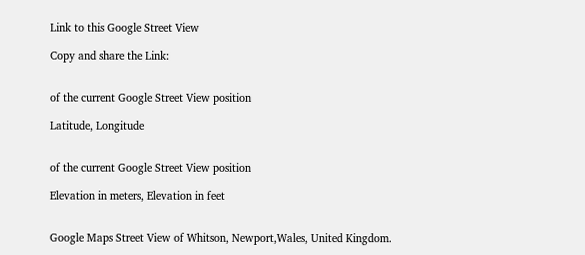Link to this Google Street View

Copy and share the Link:


of the current Google Street View position

Latitude, Longitude


of the current Google Street View position

Elevation in meters, Elevation in feet


Google Maps Street View of Whitson, Newport,Wales, United Kingdom.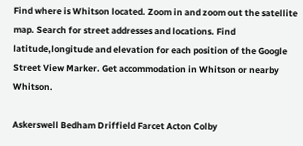Find where is Whitson located. Zoom in and zoom out the satellite map. Search for street addresses and locations. Find latitude,longitude and elevation for each position of the Google Street View Marker. Get accommodation in Whitson or nearby Whitson.

Askerswell Bedham Driffield Farcet Acton Colby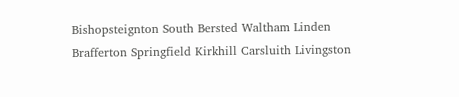Bishopsteignton South Bersted Waltham Linden
Brafferton Springfield Kirkhill Carsluith Livingston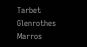Tarbet Glenrothes Marros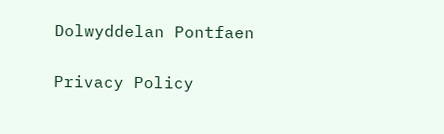Dolwyddelan Pontfaen

Privacy Policy